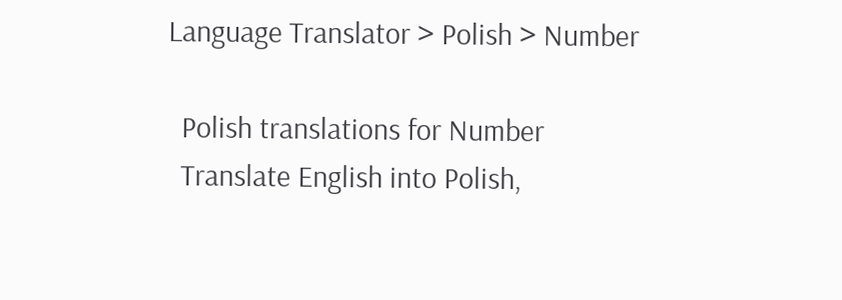Language Translator > Polish > Number

  Polish translations for Number
  Translate English into Polish,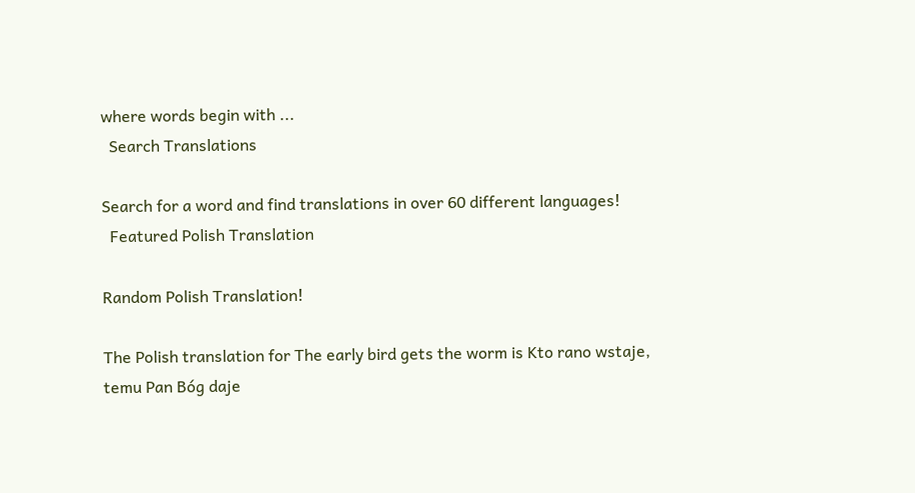where words begin with ...
  Search Translations

Search for a word and find translations in over 60 different languages!
  Featured Polish Translation

Random Polish Translation!

The Polish translation for The early bird gets the worm is Kto rano wstaje, temu Pan Bóg daje